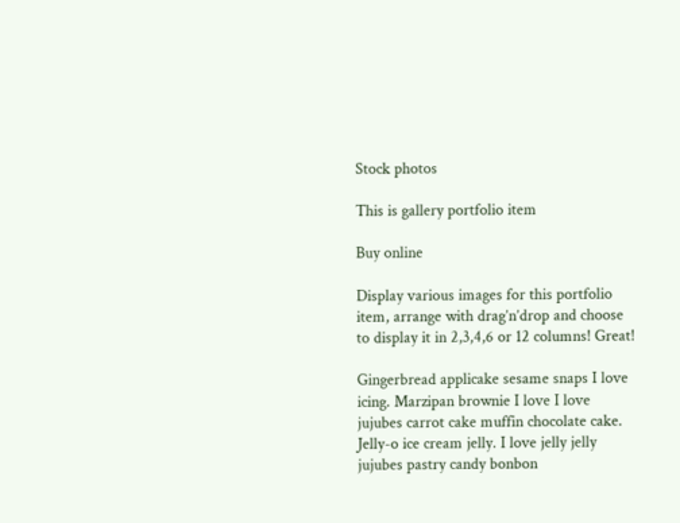Stock photos

This is gallery portfolio item

Buy online

Display various images for this portfolio item, arrange with drag’n’drop and choose to display it in 2,3,4,6 or 12 columns! Great!

Gingerbread applicake sesame snaps I love icing. Marzipan brownie I love I love jujubes carrot cake muffin chocolate cake. Jelly-o ice cream jelly. I love jelly jelly jujubes pastry candy bonbon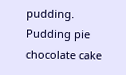pudding. Pudding pie chocolate cake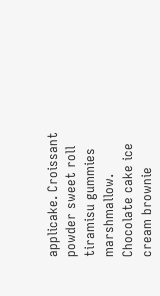applicake. Croissant powder sweet roll tiramisu gummies marshmallow. Chocolate cake ice cream brownie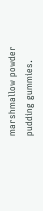marshmallow powder pudding gummies.